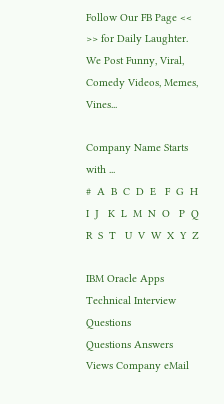Follow Our FB Page << >> for Daily Laughter. We Post Funny, Viral, Comedy Videos, Memes, Vines...

Company Name Starts with ...
#  A  B  C  D  E   F  G  H  I  J   K  L  M  N  O   P  Q  R  S  T   U  V  W  X  Y  Z

IBM Oracle Apps Technical Interview Questions
Questions Answers Views Company eMail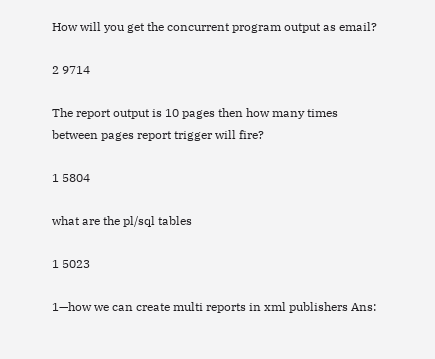How will you get the concurrent program output as email?

2 9714

The report output is 10 pages then how many times between pages report trigger will fire?

1 5804

what are the pl/sql tables

1 5023

1—how we can create multi reports in xml publishers Ans: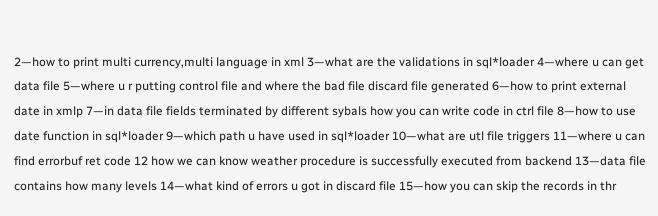2—how to print multi currency,multi language in xml 3—what are the validations in sql*loader 4—where u can get data file 5—where u r putting control file and where the bad file discard file generated 6—how to print external date in xmlp 7—in data file fields terminated by different sybals how you can write code in ctrl file 8—how to use date function in sql*loader 9—which path u have used in sql*loader 10—what are utl file triggers 11—where u can find errorbuf ret code 12 how we can know weather procedure is successfully executed from backend 13—data file contains how many levels 14—what kind of errors u got in discard file 15—how you can skip the records in thr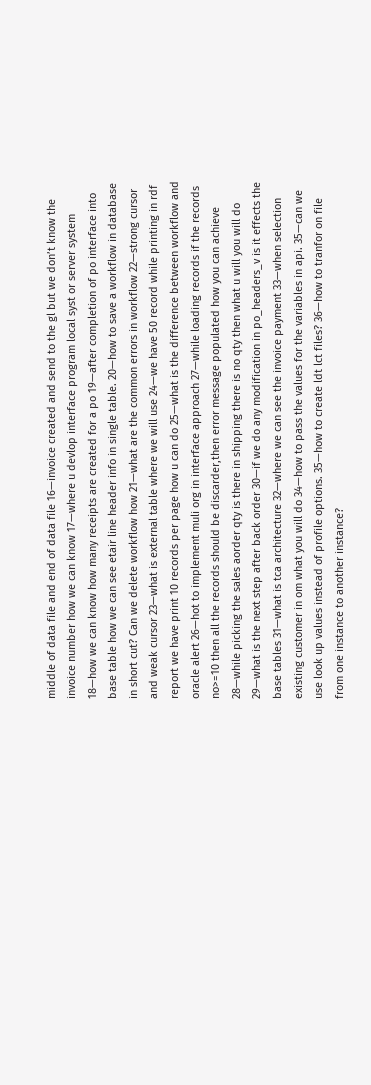middle of data file and end of data file 16—invoice created and send to the gl but we don’t know the invoice number how we can know 17—where u devlop interface program local syst or server system 18—how we can know how many receipts are created for a po 19—after completion of po interface into base table how we can see etair line header info in single table. 20—how to save a workflow in database in short cut? Can we delete workflow how 21—what are the common errors in workflow 22—strong cursor and weak cursor 23—what is external table where we will use 24—we have 50 record while printing in rdf report we have print 10 records per page how u can do 25—what is the difference between workflow and oracle alert 26—hot to implement muli org in interface approach 27—while loading records if the records no>=10 then all the records should be discarder,then error message populated how you can achieve 28—while picking the sales aorder qty is there in shipping there is no qty then what u will you will do 29—what is the next step after back order 30—if we do any modification in po_headers_v is it effects the base tables 31—what is tca architecture 32—where we can see the invoice payment 33—when selection existing customer in om what you will do 34—how to pass the values for the variables in api. 35—can we use look up values instead of profile options. 35—how to create ldt lct files? 36—how to tranfor on file from one instance to another instance?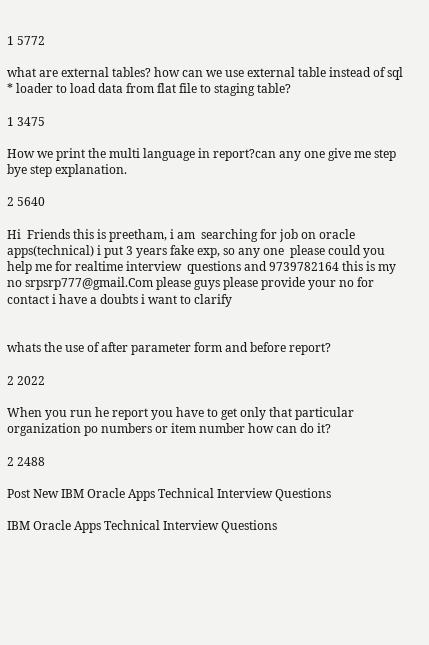1 5772

what are external tables? how can we use external table instead of sql * loader to load data from flat file to staging table?

1 3475

How we print the multi language in report?can any one give me step bye step explanation.

2 5640

Hi  Friends this is preetham, i am  searching for job on oracle apps(technical) i put 3 years fake exp, so any one  please could you help me for realtime interview  questions and 9739782164 this is my no srpsrp777@gmail.Com please guys please provide your no for contact i have a doubts i want to clarify


whats the use of after parameter form and before report?

2 2022

When you run he report you have to get only that particular organization po numbers or item number how can do it?

2 2488

Post New IBM Oracle Apps Technical Interview Questions

IBM Oracle Apps Technical Interview Questions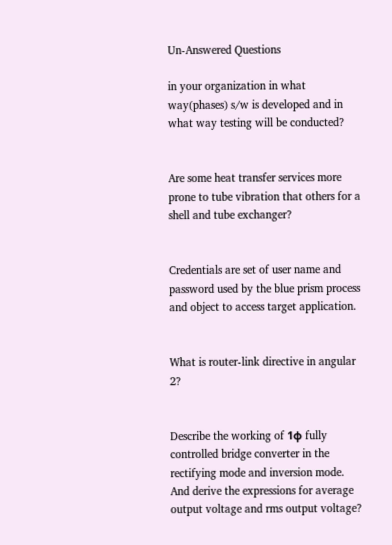Un-Answered Questions

in your organization in what way(phases) s/w is developed and in what way testing will be conducted?


Are some heat transfer services more prone to tube vibration that others for a shell and tube exchanger?


Credentials are set of user name and password used by the blue prism process and object to access target application.


What is router-link directive in angular 2?


Describe the working of 1φ fully controlled bridge converter in the rectifying mode and inversion mode. And derive the expressions for average output voltage and rms output voltage?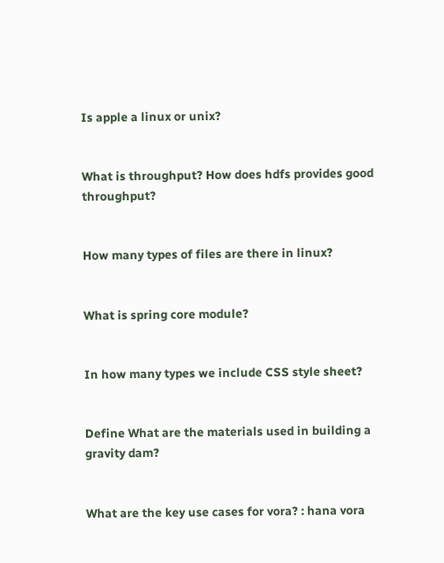Is apple a linux or unix?


What is throughput? How does hdfs provides good throughput?


How many types of files are there in linux?


What is spring core module?


In how many types we include CSS style sheet?


Define What are the materials used in building a gravity dam?


What are the key use cases for vora? : hana vora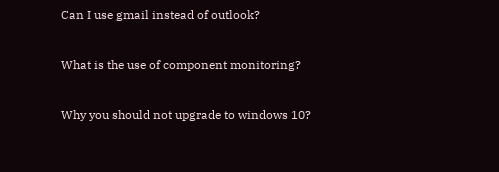Can I use gmail instead of outlook?


What is the use of component monitoring?


Why you should not upgrade to windows 10?